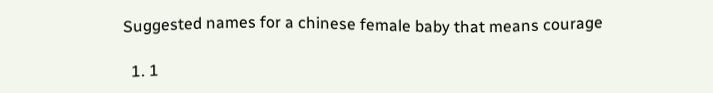Suggested names for a chinese female baby that means courage

  1. 1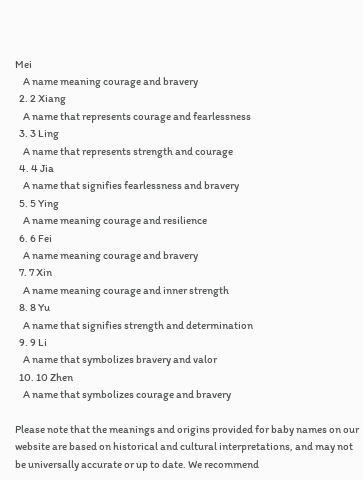Mei
    A name meaning courage and bravery
  2. 2 Xiang
    A name that represents courage and fearlessness
  3. 3 Ling
    A name that represents strength and courage
  4. 4 Jia
    A name that signifies fearlessness and bravery
  5. 5 Ying
    A name meaning courage and resilience
  6. 6 Fei
    A name meaning courage and bravery
  7. 7 Xin
    A name meaning courage and inner strength
  8. 8 Yu
    A name that signifies strength and determination
  9. 9 Li
    A name that symbolizes bravery and valor
  10. 10 Zhen
    A name that symbolizes courage and bravery

Please note that the meanings and origins provided for baby names on our website are based on historical and cultural interpretations, and may not be universally accurate or up to date. We recommend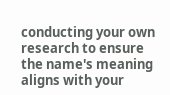conducting your own research to ensure the name's meaning aligns with your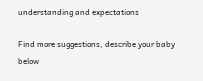understanding and expectations

Find more suggestions, describe your baby below